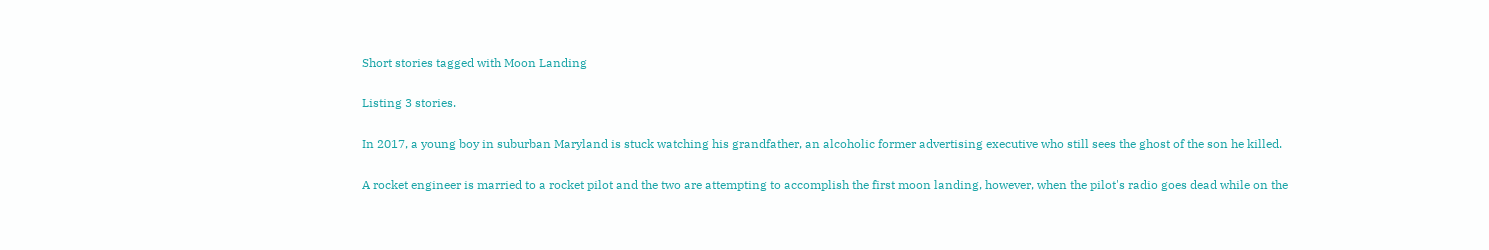Short stories tagged with Moon Landing

Listing 3 stories.

In 2017, a young boy in suburban Maryland is stuck watching his grandfather, an alcoholic former advertising executive who still sees the ghost of the son he killed.

A rocket engineer is married to a rocket pilot and the two are attempting to accomplish the first moon landing, however, when the pilot's radio goes dead while on the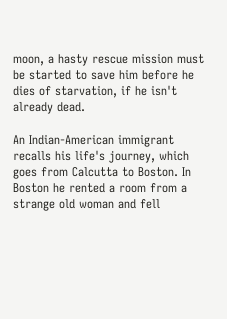moon, a hasty rescue mission must be started to save him before he dies of starvation, if he isn't already dead.

An Indian-American immigrant recalls his life's journey, which goes from Calcutta to Boston. In Boston he rented a room from a strange old woman and fell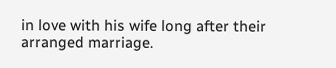in love with his wife long after their arranged marriage.